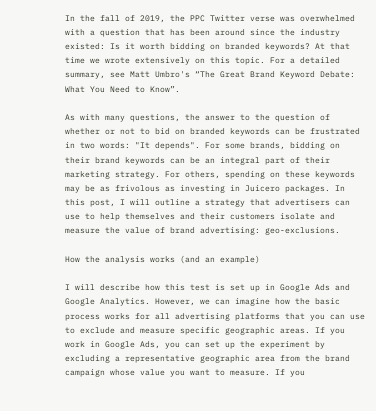In the fall of 2019, the PPC Twitter verse was overwhelmed with a question that has been around since the industry existed: Is it worth bidding on branded keywords? At that time we wrote extensively on this topic. For a detailed summary, see Matt Umbro's “The Great Brand Keyword Debate: What You Need to Know”.

As with many questions, the answer to the question of whether or not to bid on branded keywords can be frustrated in two words: "It depends". For some brands, bidding on their brand keywords can be an integral part of their marketing strategy. For others, spending on these keywords may be as frivolous as investing in Juicero packages. In this post, I will outline a strategy that advertisers can use to help themselves and their customers isolate and measure the value of brand advertising: geo-exclusions.

How the analysis works (and an example)

I will describe how this test is set up in Google Ads and Google Analytics. However, we can imagine how the basic process works for all advertising platforms that you can use to exclude and measure specific geographic areas. If you work in Google Ads, you can set up the experiment by excluding a representative geographic area from the brand campaign whose value you want to measure. If you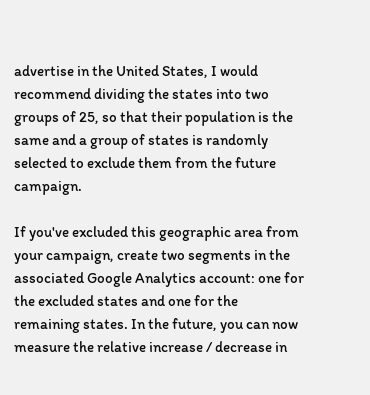advertise in the United States, I would recommend dividing the states into two groups of 25, so that their population is the same and a group of states is randomly selected to exclude them from the future campaign.

If you've excluded this geographic area from your campaign, create two segments in the associated Google Analytics account: one for the excluded states and one for the remaining states. In the future, you can now measure the relative increase / decrease in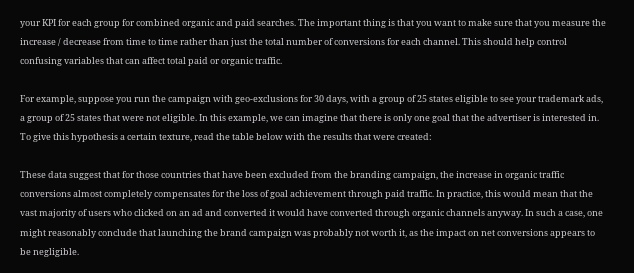your KPI for each group for combined organic and paid searches. The important thing is that you want to make sure that you measure the increase / decrease from time to time rather than just the total number of conversions for each channel. This should help control confusing variables that can affect total paid or organic traffic.

For example, suppose you run the campaign with geo-exclusions for 30 days, with a group of 25 states eligible to see your trademark ads, a group of 25 states that were not eligible. In this example, we can imagine that there is only one goal that the advertiser is interested in. To give this hypothesis a certain texture, read the table below with the results that were created:

These data suggest that for those countries that have been excluded from the branding campaign, the increase in organic traffic conversions almost completely compensates for the loss of goal achievement through paid traffic. In practice, this would mean that the vast majority of users who clicked on an ad and converted it would have converted through organic channels anyway. In such a case, one might reasonably conclude that launching the brand campaign was probably not worth it, as the impact on net conversions appears to be negligible.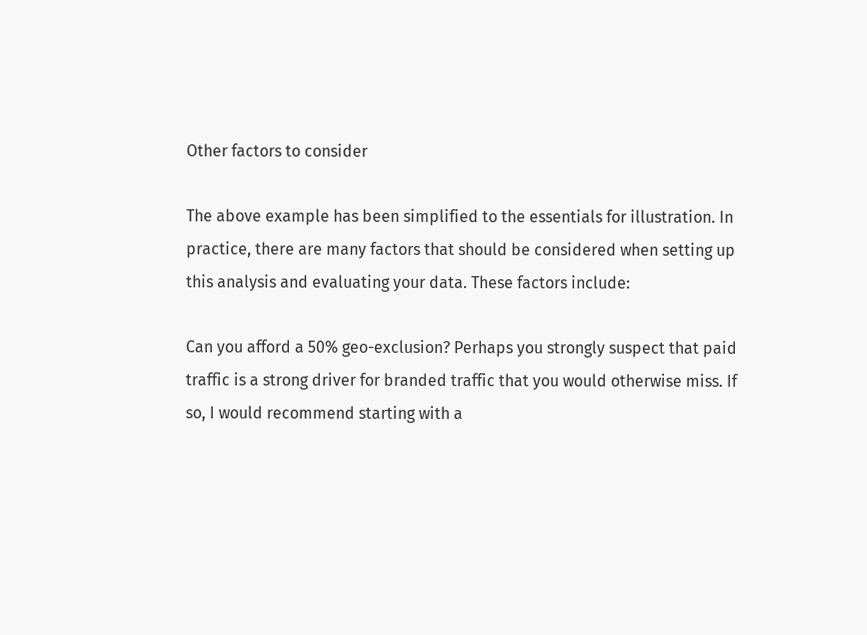Other factors to consider

The above example has been simplified to the essentials for illustration. In practice, there are many factors that should be considered when setting up this analysis and evaluating your data. These factors include:

Can you afford a 50% geo-exclusion? Perhaps you strongly suspect that paid traffic is a strong driver for branded traffic that you would otherwise miss. If so, I would recommend starting with a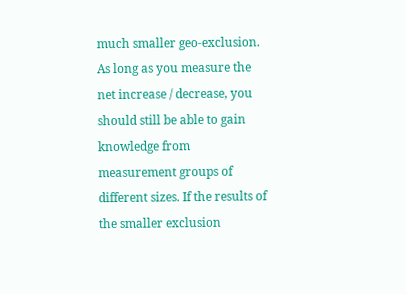much smaller geo-exclusion. As long as you measure the net increase / decrease, you should still be able to gain knowledge from measurement groups of different sizes. If the results of the smaller exclusion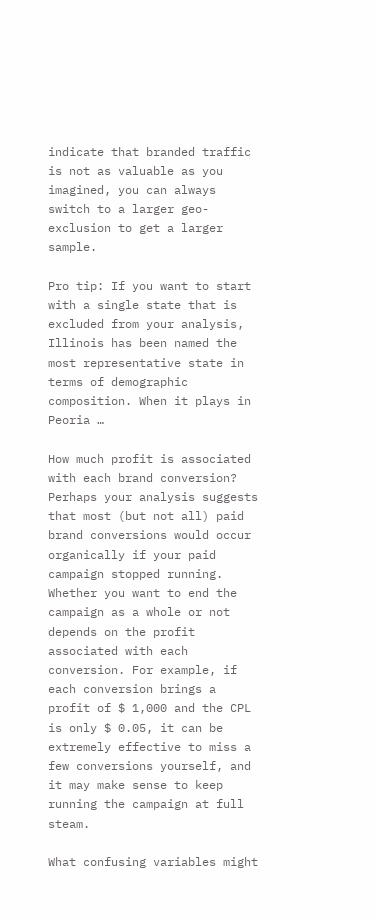indicate that branded traffic is not as valuable as you imagined, you can always switch to a larger geo-exclusion to get a larger sample.

Pro tip: If you want to start with a single state that is excluded from your analysis, Illinois has been named the most representative state in terms of demographic composition. When it plays in Peoria …

How much profit is associated with each brand conversion? Perhaps your analysis suggests that most (but not all) paid brand conversions would occur organically if your paid campaign stopped running. Whether you want to end the campaign as a whole or not depends on the profit associated with each conversion. For example, if each conversion brings a profit of $ 1,000 and the CPL is only $ 0.05, it can be extremely effective to miss a few conversions yourself, and it may make sense to keep running the campaign at full steam.

What confusing variables might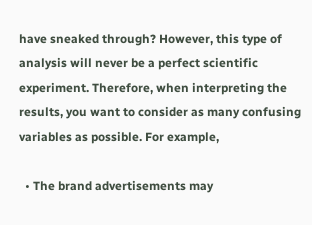have sneaked through? However, this type of analysis will never be a perfect scientific experiment. Therefore, when interpreting the results, you want to consider as many confusing variables as possible. For example,

  • The brand advertisements may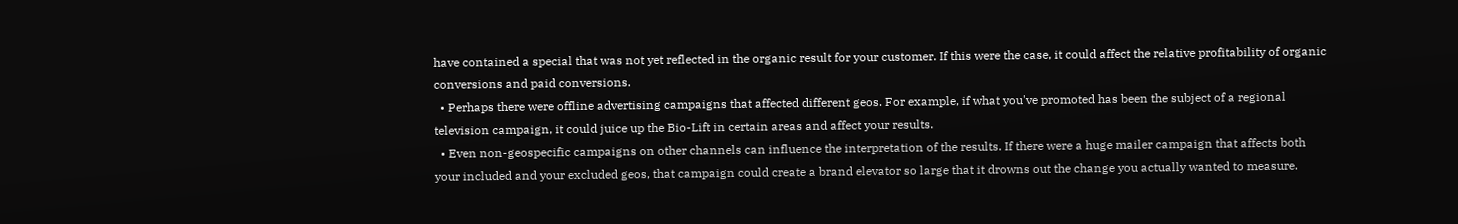have contained a special that was not yet reflected in the organic result for your customer. If this were the case, it could affect the relative profitability of organic conversions and paid conversions.
  • Perhaps there were offline advertising campaigns that affected different geos. For example, if what you've promoted has been the subject of a regional television campaign, it could juice up the Bio-Lift in certain areas and affect your results.
  • Even non-geospecific campaigns on other channels can influence the interpretation of the results. If there were a huge mailer campaign that affects both your included and your excluded geos, that campaign could create a brand elevator so large that it drowns out the change you actually wanted to measure.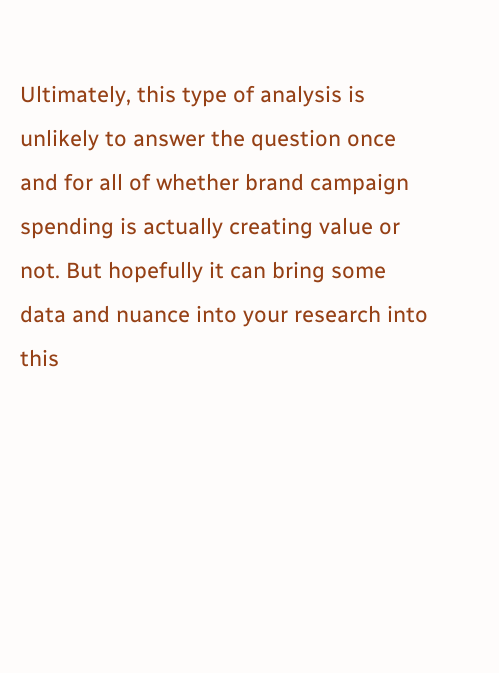Ultimately, this type of analysis is unlikely to answer the question once and for all of whether brand campaign spending is actually creating value or not. But hopefully it can bring some data and nuance into your research into this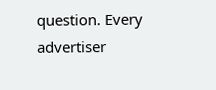question. Every advertiser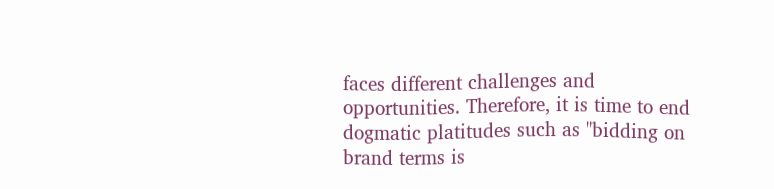faces different challenges and opportunities. Therefore, it is time to end dogmatic platitudes such as "bidding on brand terms is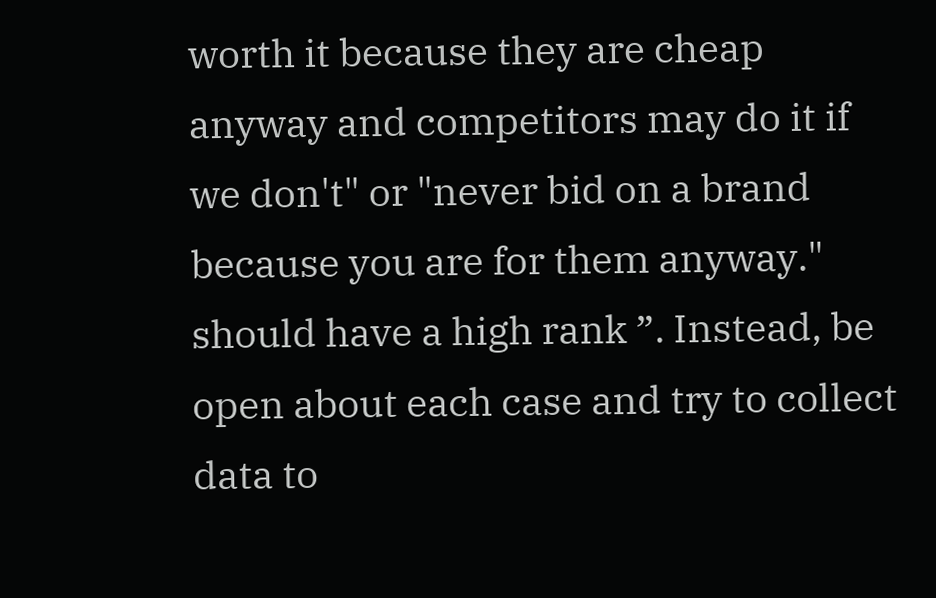worth it because they are cheap anyway and competitors may do it if we don't" or "never bid on a brand because you are for them anyway." should have a high rank ”. Instead, be open about each case and try to collect data to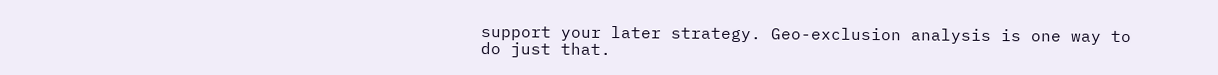support your later strategy. Geo-exclusion analysis is one way to do just that.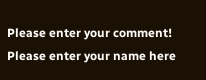Please enter your comment!
Please enter your name here